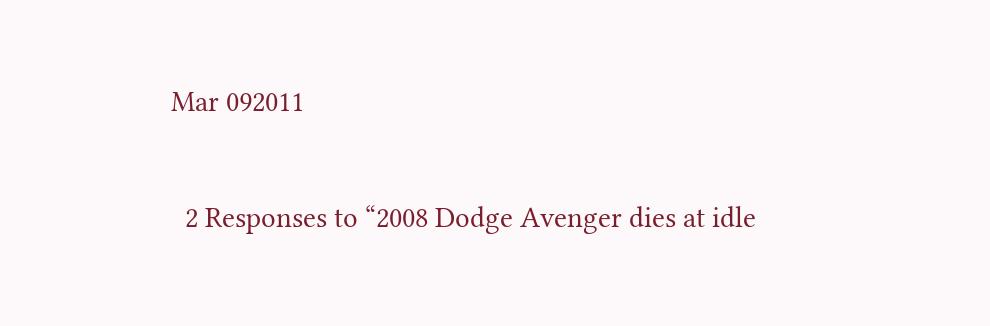Mar 092011

  2 Responses to “2008 Dodge Avenger dies at idle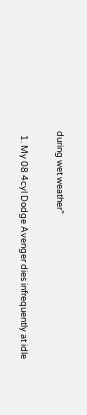during wet weather”

  1. My 08 4cyl Dodge Avenger dies infrequently at idle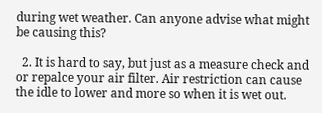during wet weather. Can anyone advise what might be causing this?

  2. It is hard to say, but just as a measure check and or repalce your air filter. Air restriction can cause the idle to lower and more so when it is wet out.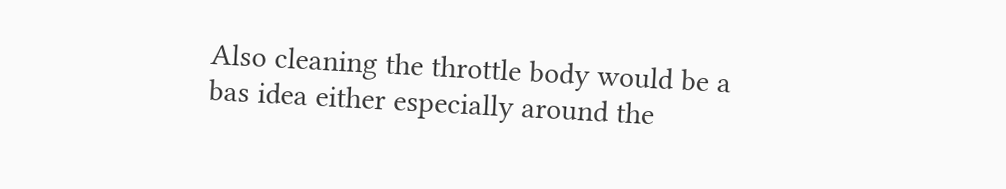Also cleaning the throttle body would be a bas idea either especially around the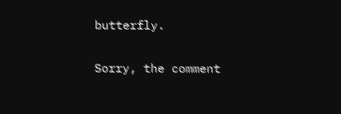butterfly.

Sorry, the comment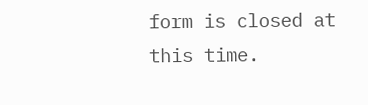form is closed at this time.